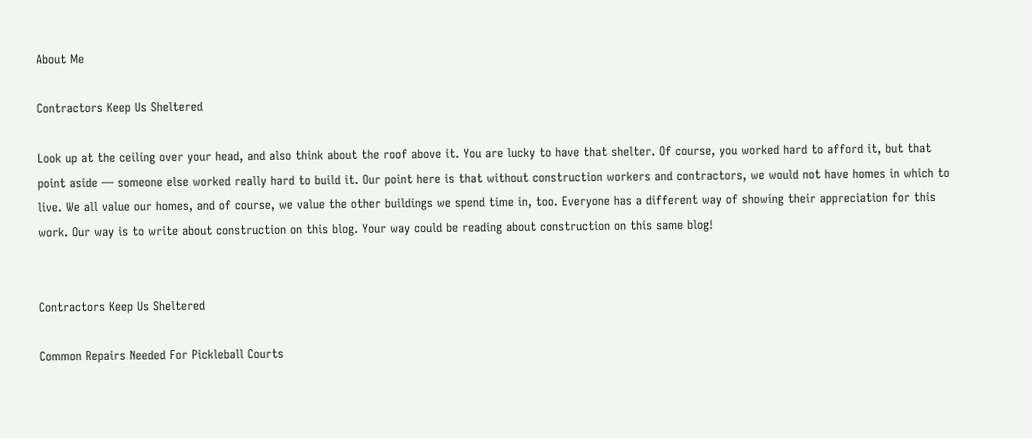About Me

Contractors Keep Us Sheltered

Look up at the ceiling over your head, and also think about the roof above it. You are lucky to have that shelter. Of course, you worked hard to afford it, but that point aside — someone else worked really hard to build it. Our point here is that without construction workers and contractors, we would not have homes in which to live. We all value our homes, and of course, we value the other buildings we spend time in, too. Everyone has a different way of showing their appreciation for this work. Our way is to write about construction on this blog. Your way could be reading about construction on this same blog!


Contractors Keep Us Sheltered

Common Repairs Needed For Pickleball Courts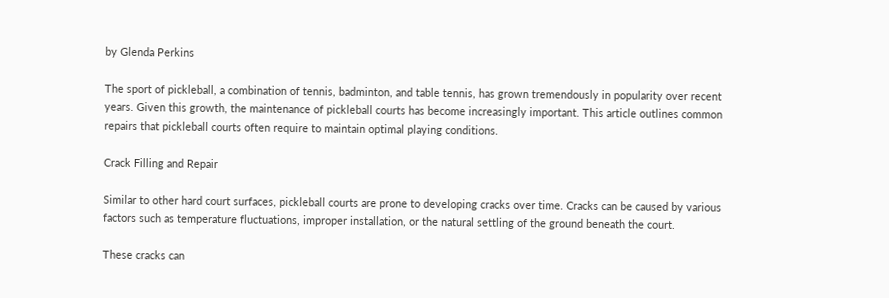by Glenda Perkins

The sport of pickleball, a combination of tennis, badminton, and table tennis, has grown tremendously in popularity over recent years. Given this growth, the maintenance of pickleball courts has become increasingly important. This article outlines common repairs that pickleball courts often require to maintain optimal playing conditions.

Crack Filling and Repair

Similar to other hard court surfaces, pickleball courts are prone to developing cracks over time. Cracks can be caused by various factors such as temperature fluctuations, improper installation, or the natural settling of the ground beneath the court.

These cracks can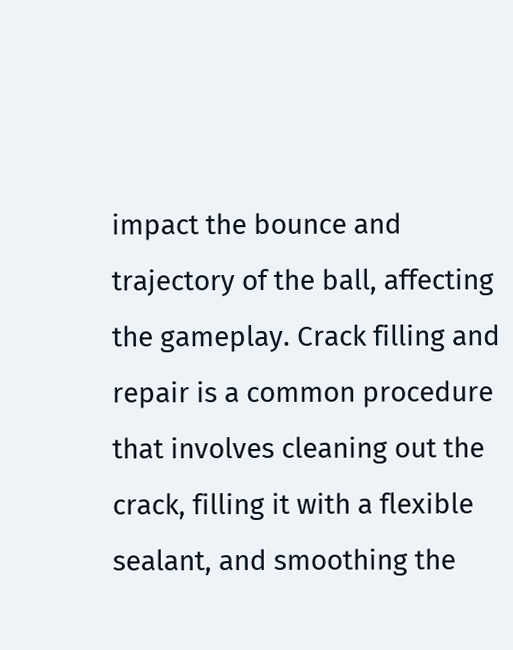impact the bounce and trajectory of the ball, affecting the gameplay. Crack filling and repair is a common procedure that involves cleaning out the crack, filling it with a flexible sealant, and smoothing the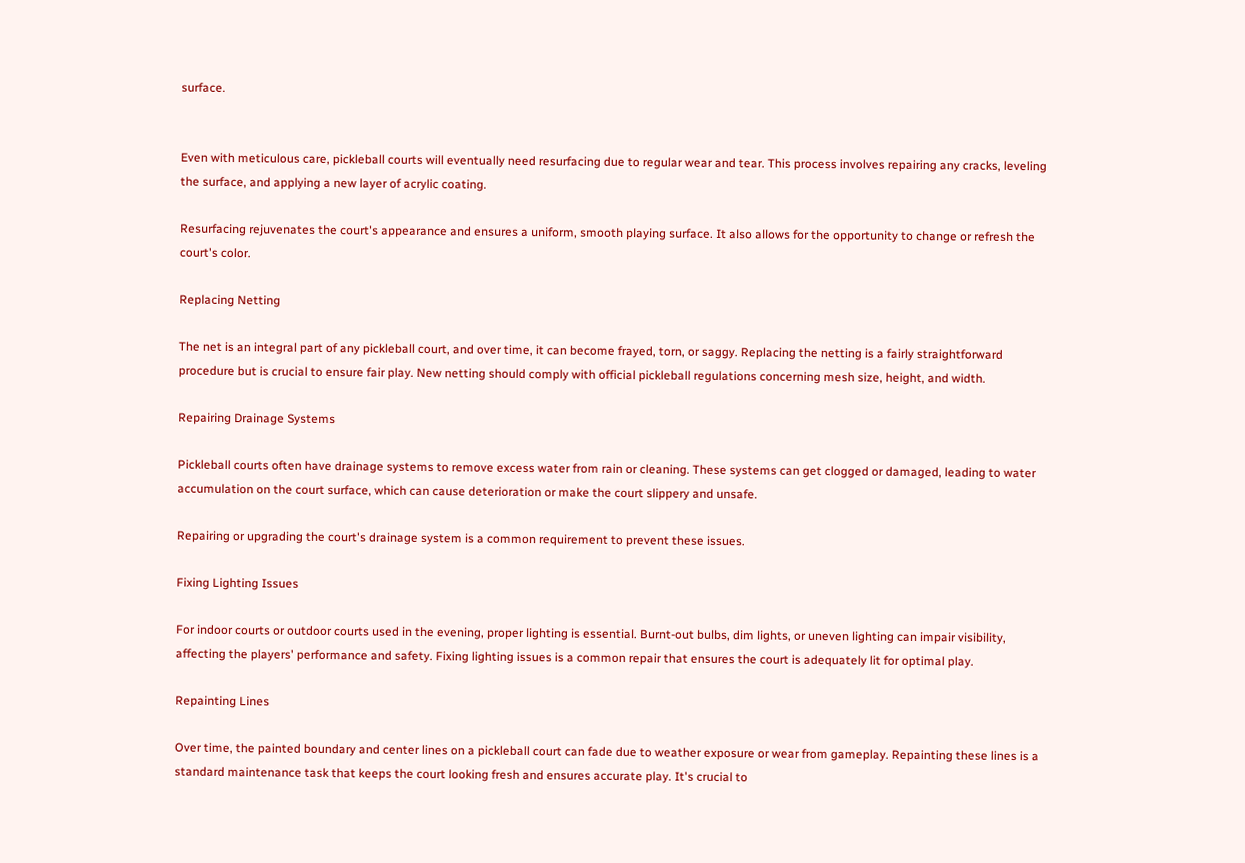surface.


Even with meticulous care, pickleball courts will eventually need resurfacing due to regular wear and tear. This process involves repairing any cracks, leveling the surface, and applying a new layer of acrylic coating.

Resurfacing rejuvenates the court's appearance and ensures a uniform, smooth playing surface. It also allows for the opportunity to change or refresh the court's color.

Replacing Netting

The net is an integral part of any pickleball court, and over time, it can become frayed, torn, or saggy. Replacing the netting is a fairly straightforward procedure but is crucial to ensure fair play. New netting should comply with official pickleball regulations concerning mesh size, height, and width.

Repairing Drainage Systems

Pickleball courts often have drainage systems to remove excess water from rain or cleaning. These systems can get clogged or damaged, leading to water accumulation on the court surface, which can cause deterioration or make the court slippery and unsafe.

Repairing or upgrading the court's drainage system is a common requirement to prevent these issues.

Fixing Lighting Issues

For indoor courts or outdoor courts used in the evening, proper lighting is essential. Burnt-out bulbs, dim lights, or uneven lighting can impair visibility, affecting the players' performance and safety. Fixing lighting issues is a common repair that ensures the court is adequately lit for optimal play.

Repainting Lines

Over time, the painted boundary and center lines on a pickleball court can fade due to weather exposure or wear from gameplay. Repainting these lines is a standard maintenance task that keeps the court looking fresh and ensures accurate play. It's crucial to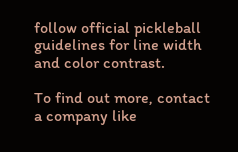follow official pickleball guidelines for line width and color contrast.

To find out more, contact a company like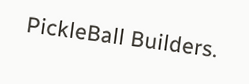PickleBall Builders.